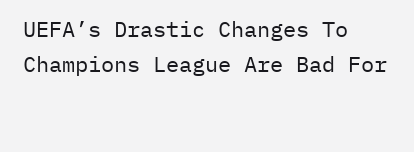UEFA’s Drastic Changes To Champions League Are Bad For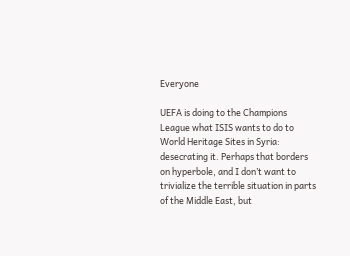Everyone

UEFA is doing to the Champions League what ISIS wants to do to World Heritage Sites in Syria: desecrating it. Perhaps that borders on hyperbole, and I don’t want to trivialize the terrible situation in parts of the Middle East, but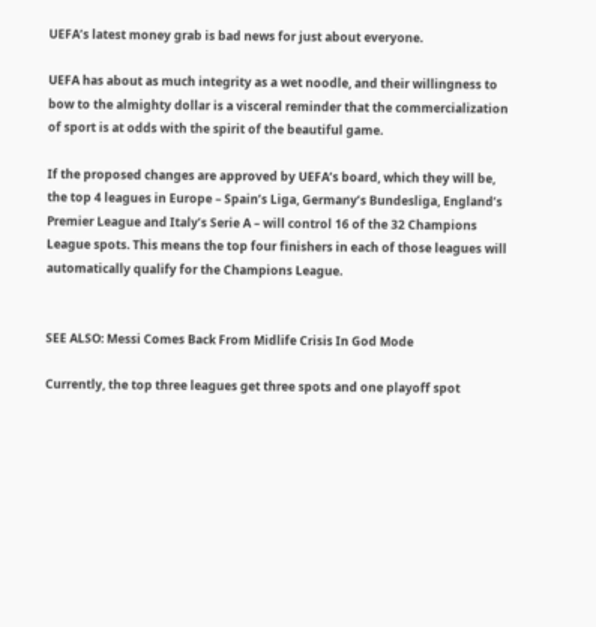UEFA’s latest money grab is bad news for just about everyone.

UEFA has about as much integrity as a wet noodle, and their willingness to bow to the almighty dollar is a visceral reminder that the commercialization of sport is at odds with the spirit of the beautiful game.

If the proposed changes are approved by UEFA’s board, which they will be, the top 4 leagues in Europe – Spain’s Liga, Germany’s Bundesliga, England’s Premier League and Italy’s Serie A – will control 16 of the 32 Champions League spots. This means the top four finishers in each of those leagues will automatically qualify for the Champions League.


SEE ALSO: Messi Comes Back From Midlife Crisis In God Mode

Currently, the top three leagues get three spots and one playoff spot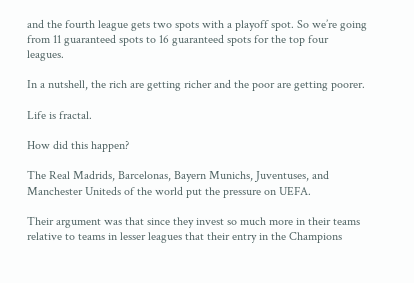and the fourth league gets two spots with a playoff spot. So we’re going from 11 guaranteed spots to 16 guaranteed spots for the top four leagues.

In a nutshell, the rich are getting richer and the poor are getting poorer.

Life is fractal.

How did this happen?

The Real Madrids, Barcelonas, Bayern Munichs, Juventuses, and Manchester Uniteds of the world put the pressure on UEFA.

Their argument was that since they invest so much more in their teams relative to teams in lesser leagues that their entry in the Champions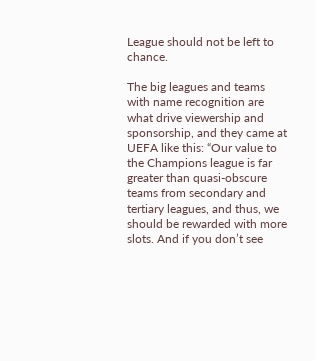League should not be left to chance.

The big leagues and teams with name recognition are what drive viewership and sponsorship, and they came at UEFA like this: “Our value to the Champions league is far greater than quasi-obscure teams from secondary and tertiary leagues, and thus, we should be rewarded with more slots. And if you don’t see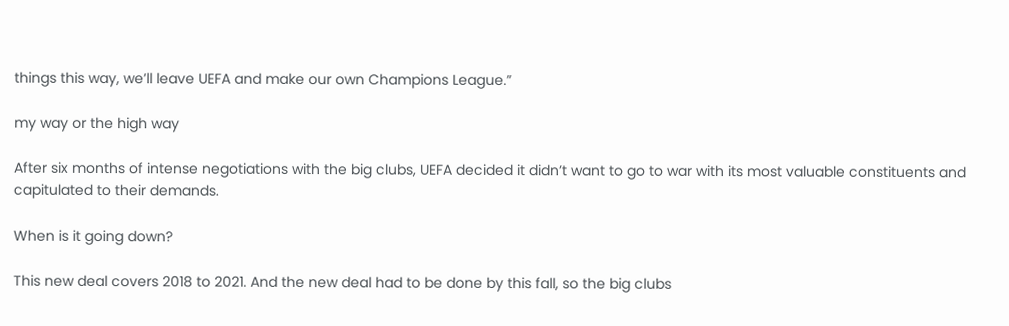things this way, we’ll leave UEFA and make our own Champions League.”

my way or the high way

After six months of intense negotiations with the big clubs, UEFA decided it didn’t want to go to war with its most valuable constituents and capitulated to their demands.

When is it going down?

This new deal covers 2018 to 2021. And the new deal had to be done by this fall, so the big clubs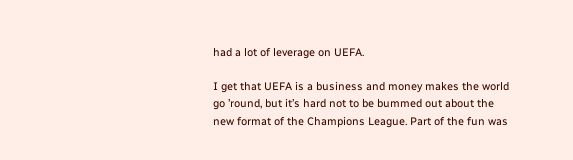had a lot of leverage on UEFA.

I get that UEFA is a business and money makes the world go ’round, but it’s hard not to be bummed out about the new format of the Champions League. Part of the fun was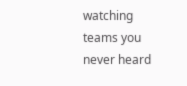watching teams you never heard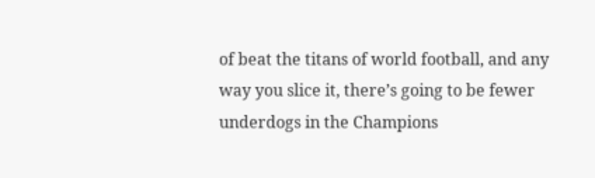of beat the titans of world football, and any way you slice it, there’s going to be fewer underdogs in the Champions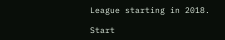League starting in 2018.

Start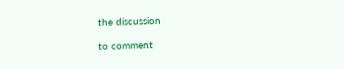the discussion

to comment